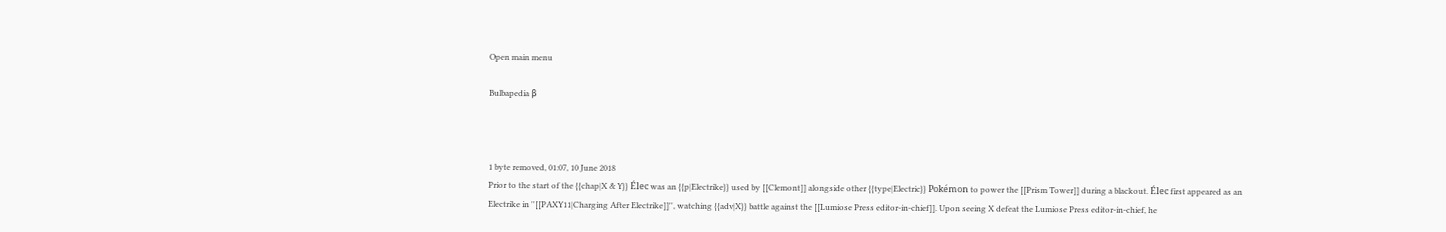Open main menu

Bulbapedia β



1 byte removed, 01:07, 10 June 2018
Prior to the start of the {{chap|X & Y}} Élec was an {{p|Electrike}} used by [[Clemont]] alongside other {{type|Electric}} Pokémon to power the [[Prism Tower]] during a blackout. Élec first appeared as an Electrike in ''[[PAXY11|Charging After Electrike]]'', watching {{adv|X}} battle against the [[Lumiose Press editor-in-chief]]. Upon seeing X defeat the Lumiose Press editor-in-chief, he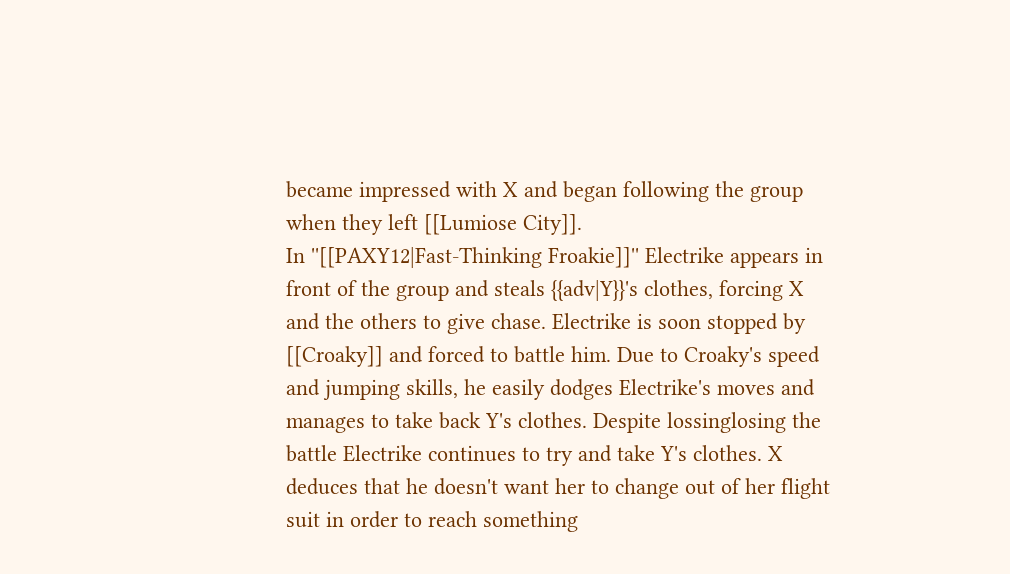became impressed with X and began following the group when they left [[Lumiose City]].
In ''[[PAXY12|Fast-Thinking Froakie]]'' Electrike appears in front of the group and steals {{adv|Y}}'s clothes, forcing X and the others to give chase. Electrike is soon stopped by [[Croaky]] and forced to battle him. Due to Croaky's speed and jumping skills, he easily dodges Electrike's moves and manages to take back Y's clothes. Despite lossinglosing the battle Electrike continues to try and take Y's clothes. X deduces that he doesn't want her to change out of her flight suit in order to reach something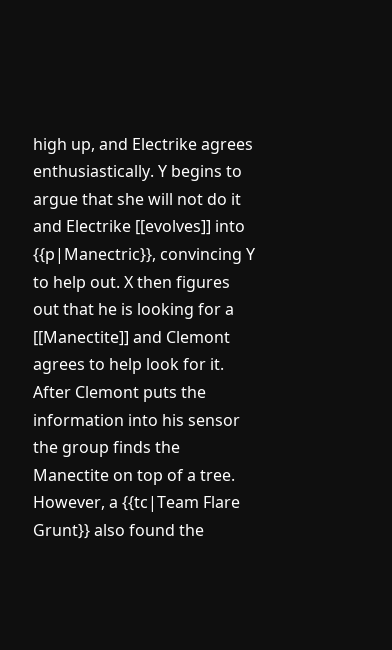high up, and Electrike agrees enthusiastically. Y begins to argue that she will not do it and Electrike [[evolves]] into {{p|Manectric}}, convincing Y to help out. X then figures out that he is looking for a [[Manectite]] and Clemont agrees to help look for it.
After Clemont puts the information into his sensor the group finds the Manectite on top of a tree. However, a {{tc|Team Flare Grunt}} also found the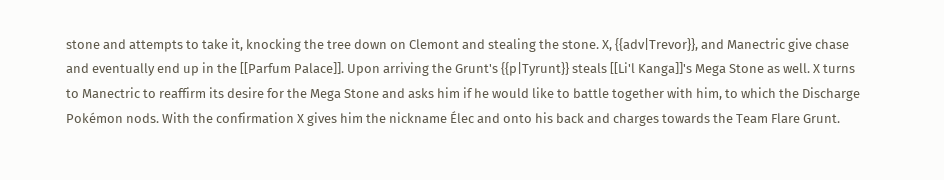stone and attempts to take it, knocking the tree down on Clemont and stealing the stone. X, {{adv|Trevor}}, and Manectric give chase and eventually end up in the [[Parfum Palace]]. Upon arriving the Grunt's {{p|Tyrunt}} steals [[Li'l Kanga]]'s Mega Stone as well. X turns to Manectric to reaffirm its desire for the Mega Stone and asks him if he would like to battle together with him, to which the Discharge Pokémon nods. With the confirmation X gives him the nickname Élec and onto his back and charges towards the Team Flare Grunt.